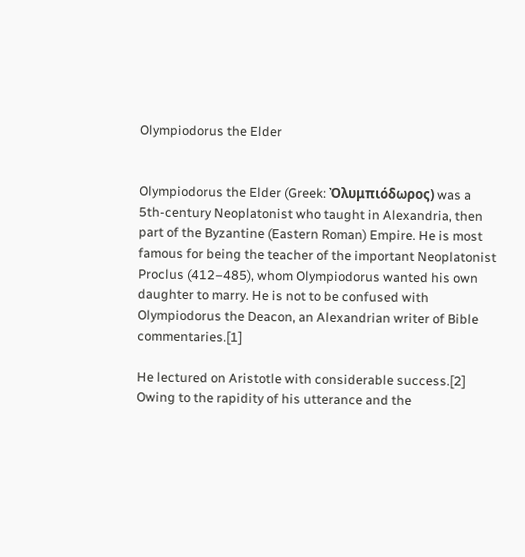Olympiodorus the Elder


Olympiodorus the Elder (Greek: Ὀλυμπιόδωρος) was a 5th-century Neoplatonist who taught in Alexandria, then part of the Byzantine (Eastern Roman) Empire. He is most famous for being the teacher of the important Neoplatonist Proclus (412–485), whom Olympiodorus wanted his own daughter to marry. He is not to be confused with Olympiodorus the Deacon, an Alexandrian writer of Bible commentaries.[1]

He lectured on Aristotle with considerable success.[2] Owing to the rapidity of his utterance and the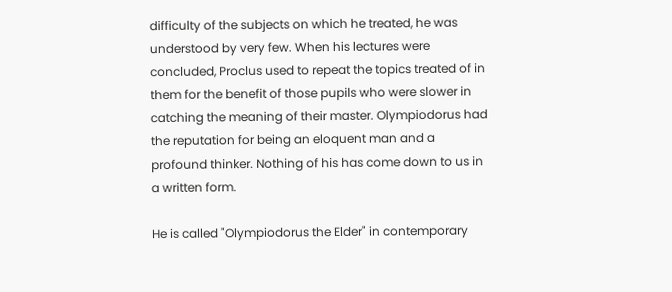difficulty of the subjects on which he treated, he was understood by very few. When his lectures were concluded, Proclus used to repeat the topics treated of in them for the benefit of those pupils who were slower in catching the meaning of their master. Olympiodorus had the reputation for being an eloquent man and a profound thinker. Nothing of his has come down to us in a written form.

He is called "Olympiodorus the Elder" in contemporary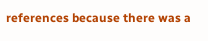references because there was a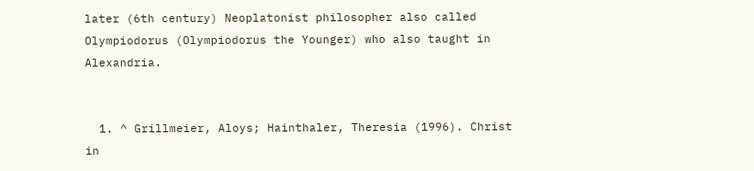later (6th century) Neoplatonist philosopher also called Olympiodorus (Olympiodorus the Younger) who also taught in Alexandria.


  1. ^ Grillmeier, Aloys; Hainthaler, Theresia (1996). Christ in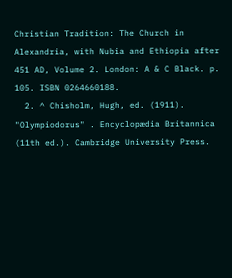Christian Tradition: The Church in Alexandria, with Nubia and Ethiopia after 451 AD, Volume 2. London: A & C Black. p. 105. ISBN 0264660188.
  2. ^ Chisholm, Hugh, ed. (1911). "Olympiodorus" . Encyclopædia Britannica (11th ed.). Cambridge University Press.